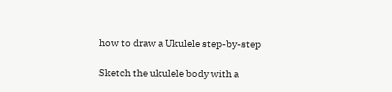how to draw a Ukulele step-by-step

Sketch the ukulele body with a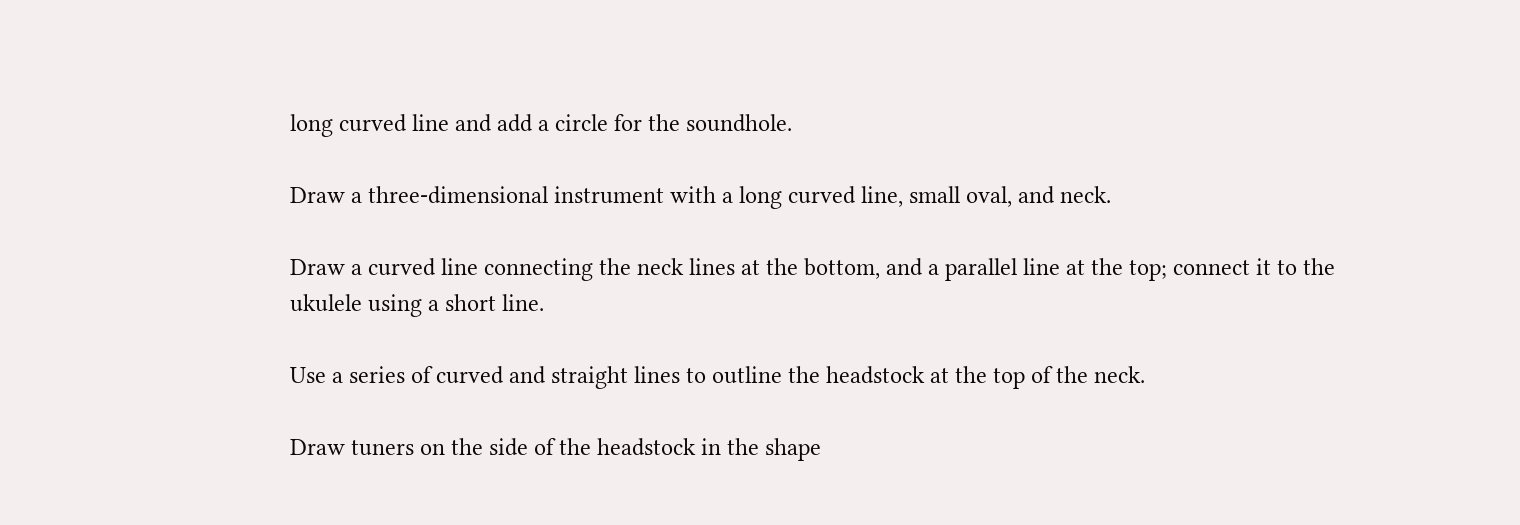long curved line and add a circle for the soundhole.

Draw a three-dimensional instrument with a long curved line, small oval, and neck.

Draw a curved line connecting the neck lines at the bottom, and a parallel line at the top; connect it to the ukulele using a short line.

Use a series of curved and straight lines to outline the headstock at the top of the neck.

Draw tuners on the side of the headstock in the shape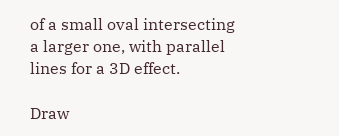of a small oval intersecting a larger one, with parallel lines for a 3D effect.

Draw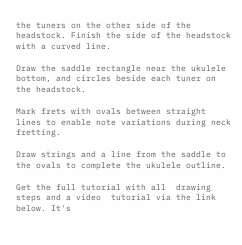the tuners on the other side of the headstock. Finish the side of the headstock with a curved line.

Draw the saddle rectangle near the ukulele bottom, and circles beside each tuner on the headstock.

Mark frets with ovals between straight lines to enable note variations during neck fretting.

Draw strings and a line from the saddle to the ovals to complete the ukulele outline.

Get the full tutorial with all  drawing steps and a video  tutorial via the link below. It's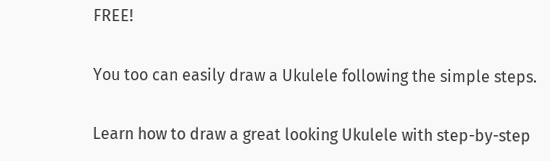FREE!

You too can easily draw a Ukulele following the simple steps.

Learn how to draw a great looking Ukulele with step-by-step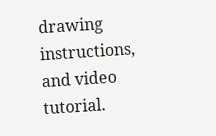drawing instructions, and video tutorial.